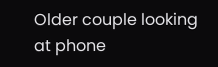Older couple looking at phone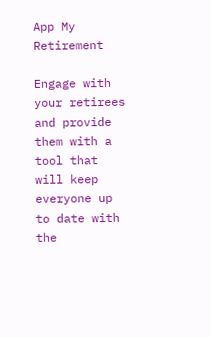App My Retirement

Engage with your retirees and provide them with a tool that will keep everyone up to date with the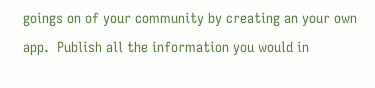goings on of your community by creating an your own app.  Publish all the information you would in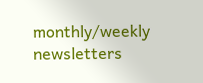monthly/weekly newsletters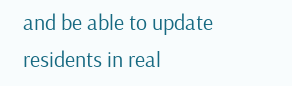and be able to update residents in real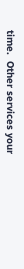time.  Other services your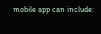mobile app can include: